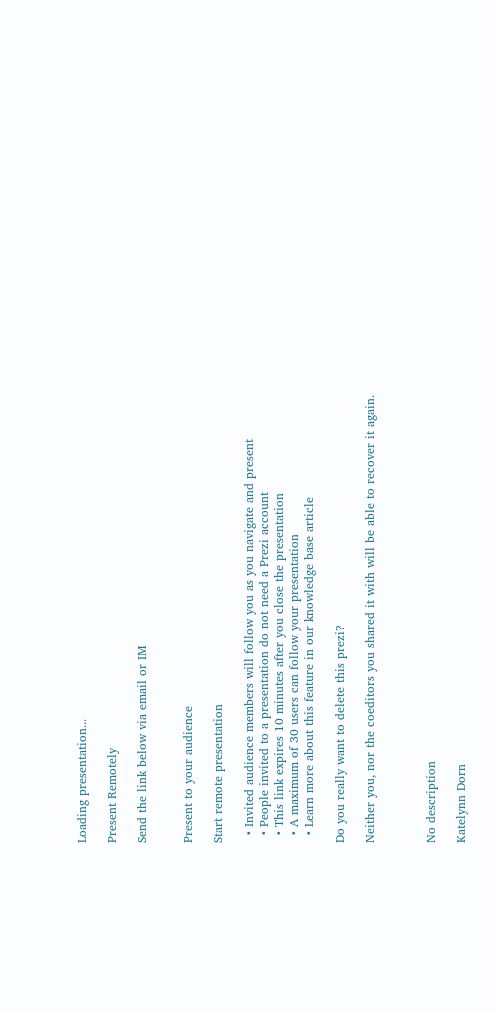Loading presentation...

Present Remotely

Send the link below via email or IM


Present to your audience

Start remote presentation

  • Invited audience members will follow you as you navigate and present
  • People invited to a presentation do not need a Prezi account
  • This link expires 10 minutes after you close the presentation
  • A maximum of 30 users can follow your presentation
  • Learn more about this feature in our knowledge base article

Do you really want to delete this prezi?

Neither you, nor the coeditors you shared it with will be able to recover it again.



No description

Katelynn Dorn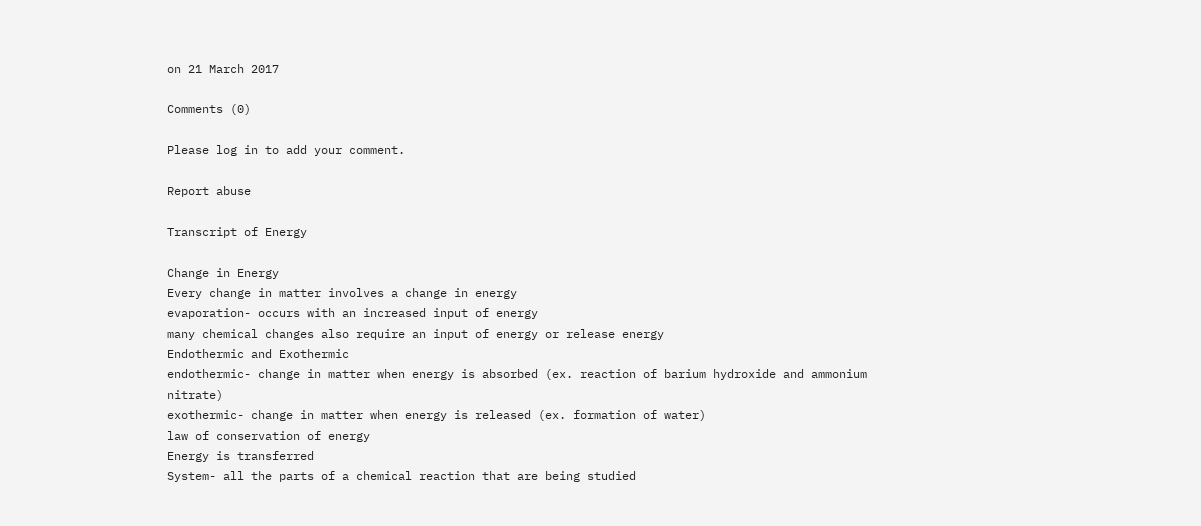on 21 March 2017

Comments (0)

Please log in to add your comment.

Report abuse

Transcript of Energy

Change in Energy
Every change in matter involves a change in energy
evaporation- occurs with an increased input of energy
many chemical changes also require an input of energy or release energy
Endothermic and Exothermic
endothermic- change in matter when energy is absorbed (ex. reaction of barium hydroxide and ammonium nitrate)
exothermic- change in matter when energy is released (ex. formation of water)
law of conservation of energy
Energy is transferred
System- all the parts of a chemical reaction that are being studied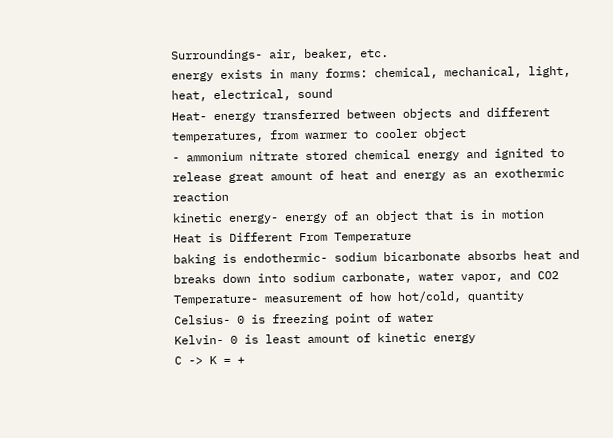Surroundings- air, beaker, etc.
energy exists in many forms: chemical, mechanical, light, heat, electrical, sound
Heat- energy transferred between objects and different temperatures, from warmer to cooler object
- ammonium nitrate stored chemical energy and ignited to release great amount of heat and energy as an exothermic reaction
kinetic energy- energy of an object that is in motion
Heat is Different From Temperature
baking is endothermic- sodium bicarbonate absorbs heat and breaks down into sodium carbonate, water vapor, and CO2
Temperature- measurement of how hot/cold, quantity
Celsius- 0 is freezing point of water
Kelvin- 0 is least amount of kinetic energy
C -> K = +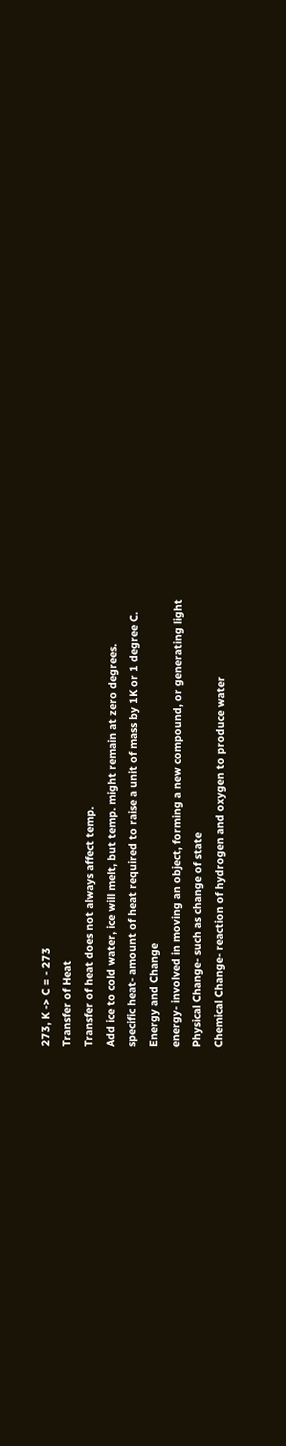273, K -> C = - 273
Transfer of Heat
Transfer of heat does not always affect temp.
Add ice to cold water, ice will melt, but temp. might remain at zero degrees.
specific heat- amount of heat required to raise a unit of mass by 1K or 1 degree C.
Energy and Change
energy- involved in moving an object, forming a new compound, or generating light
Physical Change- such as change of state
Chemical Change- reaction of hydrogen and oxygen to produce water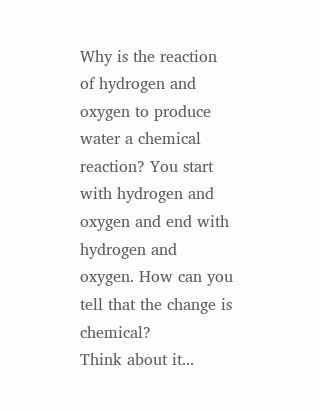Why is the reaction of hydrogen and oxygen to produce water a chemical reaction? You start with hydrogen and oxygen and end with hydrogen and oxygen. How can you tell that the change is chemical?
Think about it...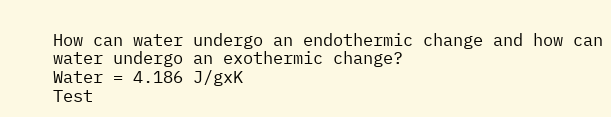How can water undergo an endothermic change and how can water undergo an exothermic change?
Water = 4.186 J/gxK
Test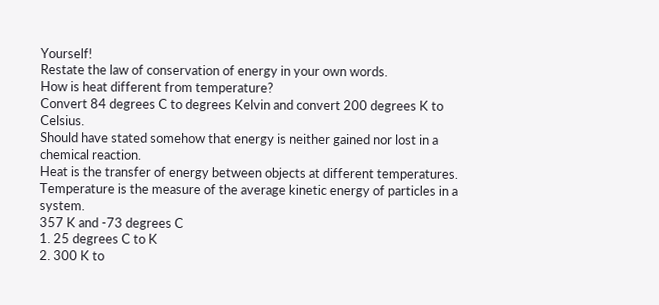Yourself!
Restate the law of conservation of energy in your own words.
How is heat different from temperature?
Convert 84 degrees C to degrees Kelvin and convert 200 degrees K to Celsius.
Should have stated somehow that energy is neither gained nor lost in a chemical reaction.
Heat is the transfer of energy between objects at different temperatures. Temperature is the measure of the average kinetic energy of particles in a system.
357 K and -73 degrees C
1. 25 degrees C to K
2. 300 K to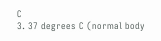C
3. 37 degrees C (normal body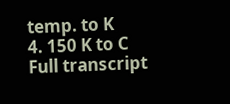temp. to K
4. 150 K to C
Full transcript